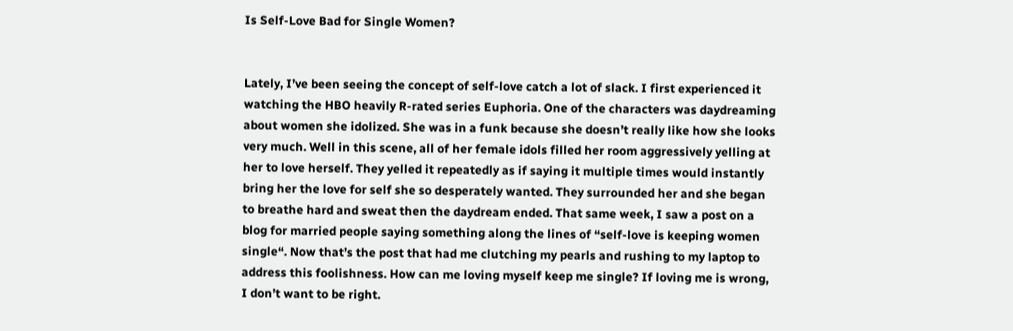Is Self-Love Bad for Single Women?


Lately, I’ve been seeing the concept of self-love catch a lot of slack. I first experienced it watching the HBO heavily R-rated series Euphoria. One of the characters was daydreaming about women she idolized. She was in a funk because she doesn’t really like how she looks very much. Well in this scene, all of her female idols filled her room aggressively yelling at her to love herself. They yelled it repeatedly as if saying it multiple times would instantly bring her the love for self she so desperately wanted. They surrounded her and she began to breathe hard and sweat then the daydream ended. That same week, I saw a post on a blog for married people saying something along the lines of “self-love is keeping women single“. Now that’s the post that had me clutching my pearls and rushing to my laptop to address this foolishness. How can me loving myself keep me single? If loving me is wrong, I don’t want to be right.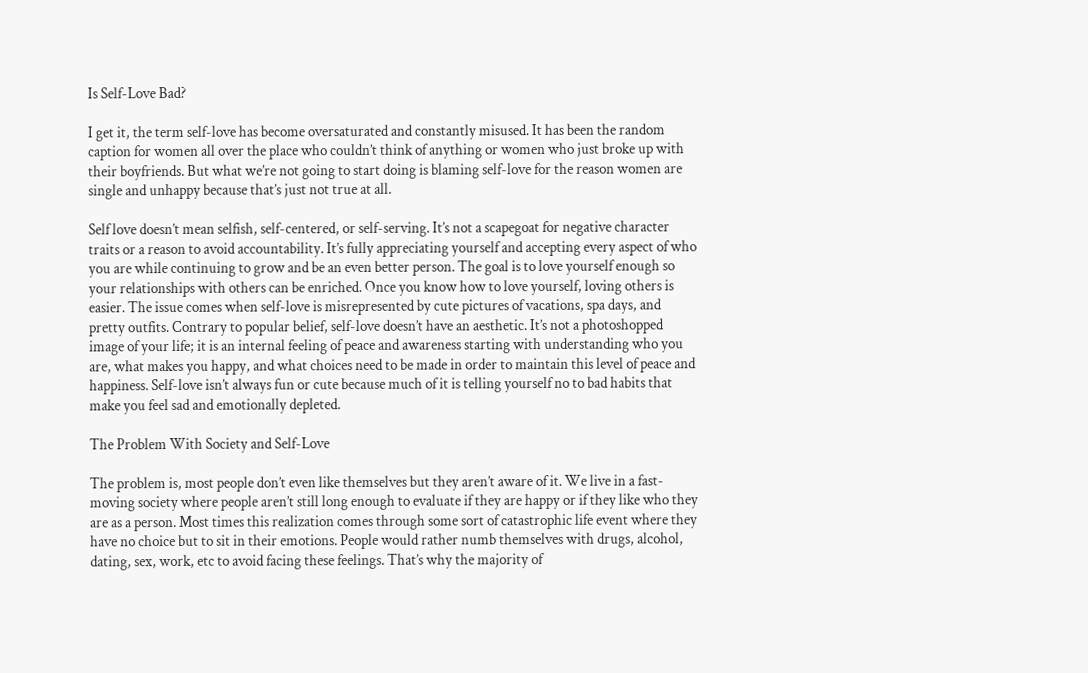Is Self-Love Bad?

I get it, the term self-love has become oversaturated and constantly misused. It has been the random caption for women all over the place who couldn’t think of anything or women who just broke up with their boyfriends. But what we’re not going to start doing is blaming self-love for the reason women are single and unhappy because that’s just not true at all.

Self love doesn’t mean selfish, self-centered, or self-serving. It’s not a scapegoat for negative character traits or a reason to avoid accountability. It’s fully appreciating yourself and accepting every aspect of who you are while continuing to grow and be an even better person. The goal is to love yourself enough so your relationships with others can be enriched. Once you know how to love yourself, loving others is easier. The issue comes when self-love is misrepresented by cute pictures of vacations, spa days, and pretty outfits. Contrary to popular belief, self-love doesn’t have an aesthetic. It’s not a photoshopped image of your life; it is an internal feeling of peace and awareness starting with understanding who you are, what makes you happy, and what choices need to be made in order to maintain this level of peace and happiness. Self-love isn’t always fun or cute because much of it is telling yourself no to bad habits that make you feel sad and emotionally depleted.

The Problem With Society and Self-Love

The problem is, most people don’t even like themselves but they aren’t aware of it. We live in a fast-moving society where people aren’t still long enough to evaluate if they are happy or if they like who they are as a person. Most times this realization comes through some sort of catastrophic life event where they have no choice but to sit in their emotions. People would rather numb themselves with drugs, alcohol, dating, sex, work, etc to avoid facing these feelings. That’s why the majority of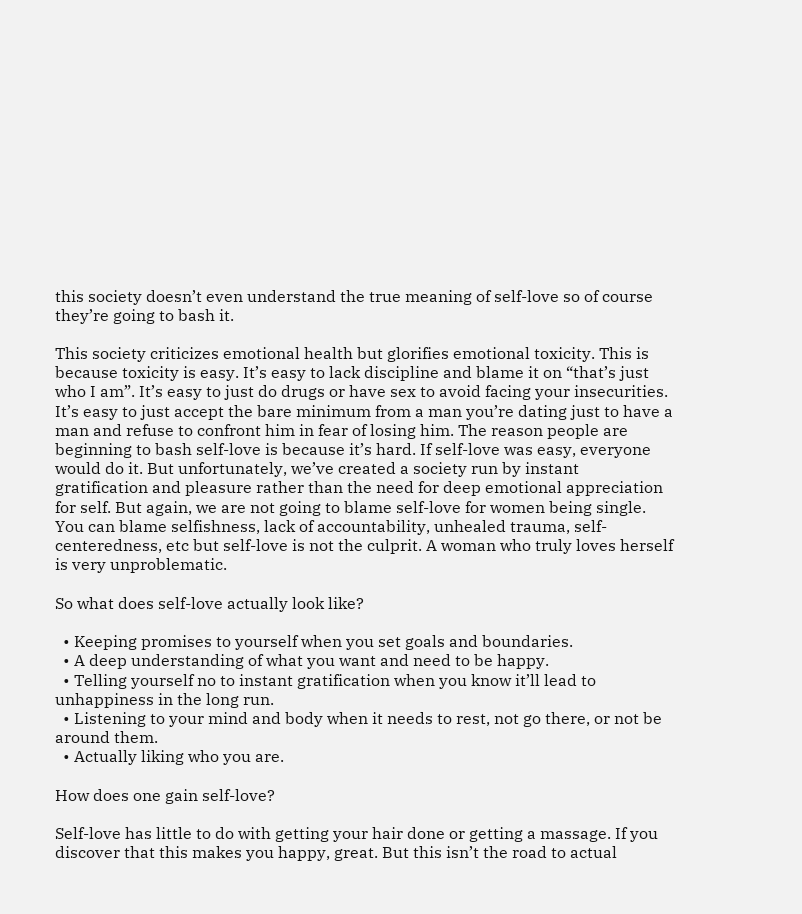this society doesn’t even understand the true meaning of self-love so of course they’re going to bash it.

This society criticizes emotional health but glorifies emotional toxicity. This is because toxicity is easy. It’s easy to lack discipline and blame it on “that’s just who I am”. It’s easy to just do drugs or have sex to avoid facing your insecurities. It’s easy to just accept the bare minimum from a man you’re dating just to have a man and refuse to confront him in fear of losing him. The reason people are beginning to bash self-love is because it’s hard. If self-love was easy, everyone would do it. But unfortunately, we’ve created a society run by instant gratification and pleasure rather than the need for deep emotional appreciation for self. But again, we are not going to blame self-love for women being single. You can blame selfishness, lack of accountability, unhealed trauma, self-centeredness, etc but self-love is not the culprit. A woman who truly loves herself is very unproblematic.

So what does self-love actually look like?

  • Keeping promises to yourself when you set goals and boundaries.
  • A deep understanding of what you want and need to be happy.
  • Telling yourself no to instant gratification when you know it’ll lead to unhappiness in the long run.
  • Listening to your mind and body when it needs to rest, not go there, or not be around them.
  • Actually liking who you are.

How does one gain self-love?

Self-love has little to do with getting your hair done or getting a massage. If you discover that this makes you happy, great. But this isn’t the road to actual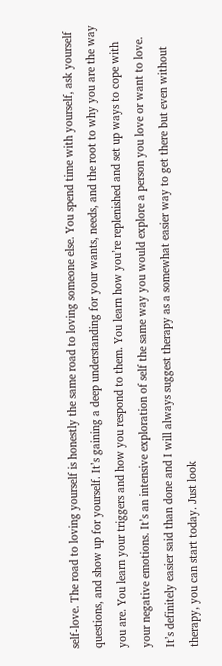self-love. The road to loving yourself is honestly the same road to loving someone else. You spend time with yourself, ask yourself questions, and show up for yourself. It’s gaining a deep understanding for your wants, needs, and the root to why you are the way you are. You learn your triggers and how you respond to them. You learn how you’re replenished and set up ways to cope with your negative emotions. It’s an intensive exploration of self the same way you would explore a person you love or want to love. It’s definitely easier said than done and I will always suggest therapy as a somewhat easier way to get there but even without therapy, you can start today. Just look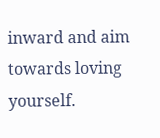inward and aim towards loving yourself.